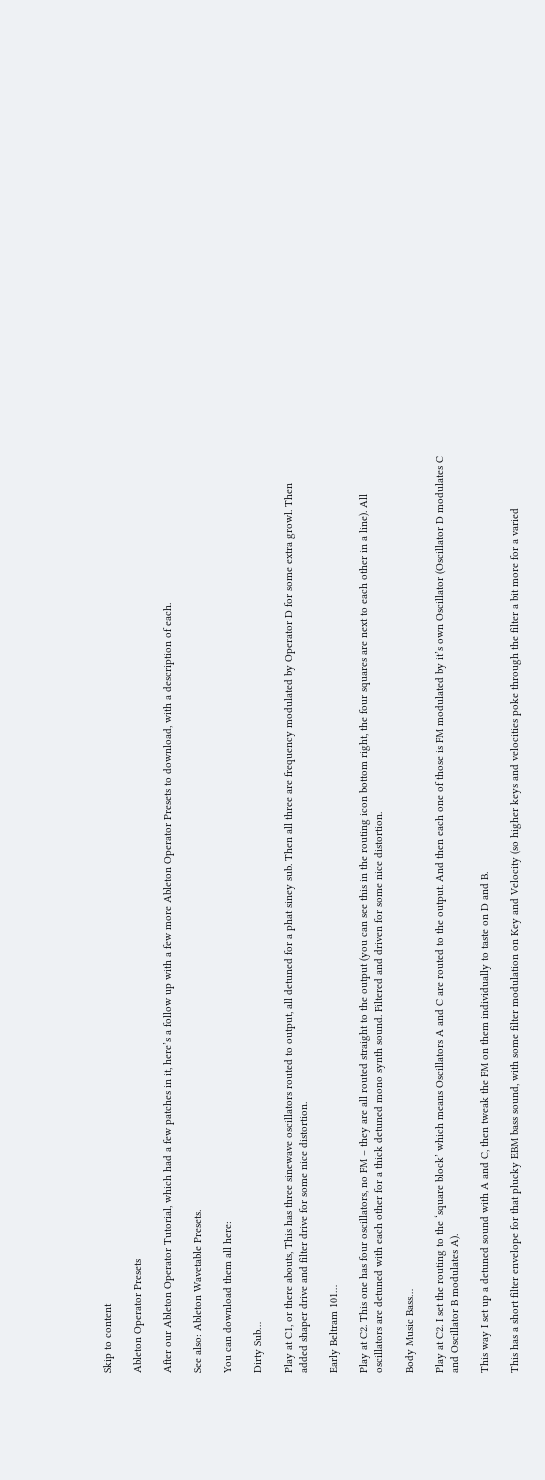Skip to content

Ableton Operator Presets

After our Ableton Operator Tutorial, which had a few patches in it, here’s a follow up with a few more Ableton Operator Presets to download, with a description of each.

See also: Ableton Wavetable Presets.

You can download them all here:

Dirty Sub…

Play at C1, or there abouts, This has three sinewave oscillators routed to output, all detuned for a phat siney sub. Then all three are frequency modulated by Operator D for some extra growl. Then added shaper drive and filter drive for some nice distortion.

Early Beltram 101…

Play at C2. This one has four oscillators, no FM – they are all routed straight to the output (you can see this in the routing icon bottom right, the four squares are next to each other in a line). All oscillators are detuned with each other for a thick detuned mono synth sound. Filtered and driven for some nice distortion.

Body Music Bass…

Play at C2. I set the routing to the ‘square block’ which means Oscillators A and C are routed to the output. And then each one of those is FM modulated by it’s own Oscillator (Oscillator D modulates C and Oscillator B modulates A).

This way I set up a detuned sound with A and C, then tweak the FM on them individually to taste on D and B.

This has a short filter envelope for that plucky EBM bass sound, with some filter modulation on Key and Velocity (so higher keys and velocities poke through the filter a bit more for a varied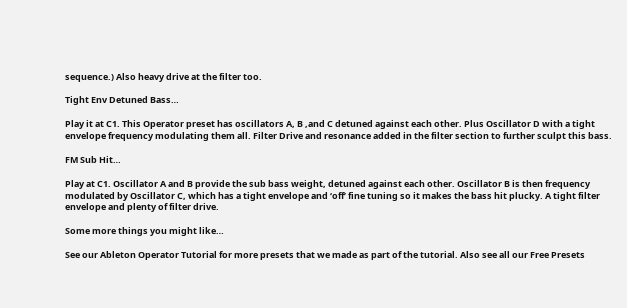sequence.) Also heavy drive at the filter too.

Tight Env Detuned Bass…

Play it at C1. This Operator preset has oscillators A, B ,and C detuned against each other. Plus Oscillator D with a tight envelope frequency modulating them all. Filter Drive and resonance added in the filter section to further sculpt this bass.

FM Sub Hit…

Play at C1. Oscillator A and B provide the sub bass weight, detuned against each other. Oscillator B is then frequency modulated by Oscillator C, which has a tight envelope and ‘off’ fine tuning so it makes the bass hit plucky. A tight filter envelope and plenty of filter drive.

Some more things you might like…

See our Ableton Operator Tutorial for more presets that we made as part of the tutorial. Also see all our Free Presets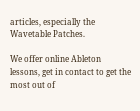articles, especially the Wavetable Patches.

We offer online Ableton lessons, get in contact to get the most out of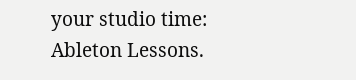your studio time: Ableton Lessons.